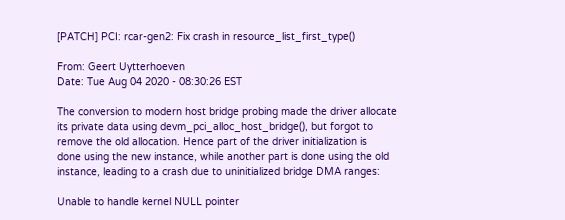[PATCH] PCI: rcar-gen2: Fix crash in resource_list_first_type()

From: Geert Uytterhoeven
Date: Tue Aug 04 2020 - 08:30:26 EST

The conversion to modern host bridge probing made the driver allocate
its private data using devm_pci_alloc_host_bridge(), but forgot to
remove the old allocation. Hence part of the driver initialization is
done using the new instance, while another part is done using the old
instance, leading to a crash due to uninitialized bridge DMA ranges:

Unable to handle kernel NULL pointer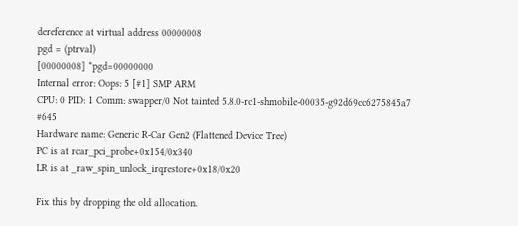dereference at virtual address 00000008
pgd = (ptrval)
[00000008] *pgd=00000000
Internal error: Oops: 5 [#1] SMP ARM
CPU: 0 PID: 1 Comm: swapper/0 Not tainted 5.8.0-rc1-shmobile-00035-g92d69cc6275845a7 #645
Hardware name: Generic R-Car Gen2 (Flattened Device Tree)
PC is at rcar_pci_probe+0x154/0x340
LR is at _raw_spin_unlock_irqrestore+0x18/0x20

Fix this by dropping the old allocation.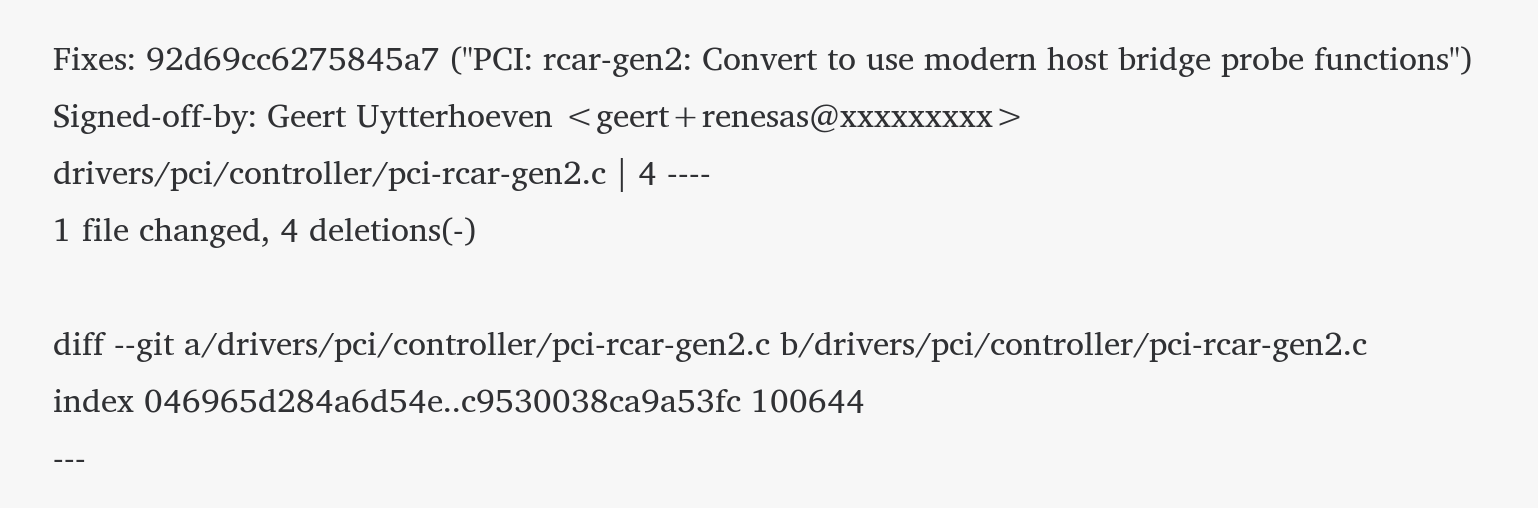Fixes: 92d69cc6275845a7 ("PCI: rcar-gen2: Convert to use modern host bridge probe functions")
Signed-off-by: Geert Uytterhoeven <geert+renesas@xxxxxxxxx>
drivers/pci/controller/pci-rcar-gen2.c | 4 ----
1 file changed, 4 deletions(-)

diff --git a/drivers/pci/controller/pci-rcar-gen2.c b/drivers/pci/controller/pci-rcar-gen2.c
index 046965d284a6d54e..c9530038ca9a53fc 100644
---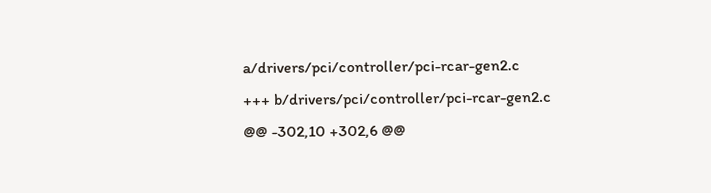a/drivers/pci/controller/pci-rcar-gen2.c
+++ b/drivers/pci/controller/pci-rcar-gen2.c
@@ -302,10 +302,6 @@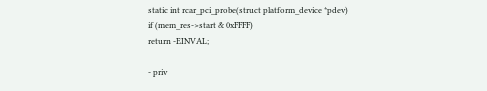static int rcar_pci_probe(struct platform_device *pdev)
if (mem_res->start & 0xFFFF)
return -EINVAL;

- priv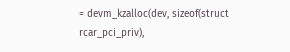= devm_kzalloc(dev, sizeof(struct rcar_pci_priv),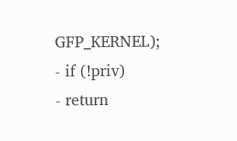GFP_KERNEL);
- if (!priv)
- return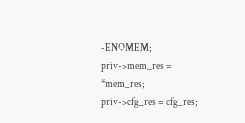-ENOMEM;
priv->mem_res = *mem_res;
priv->cfg_res = cfg_res;